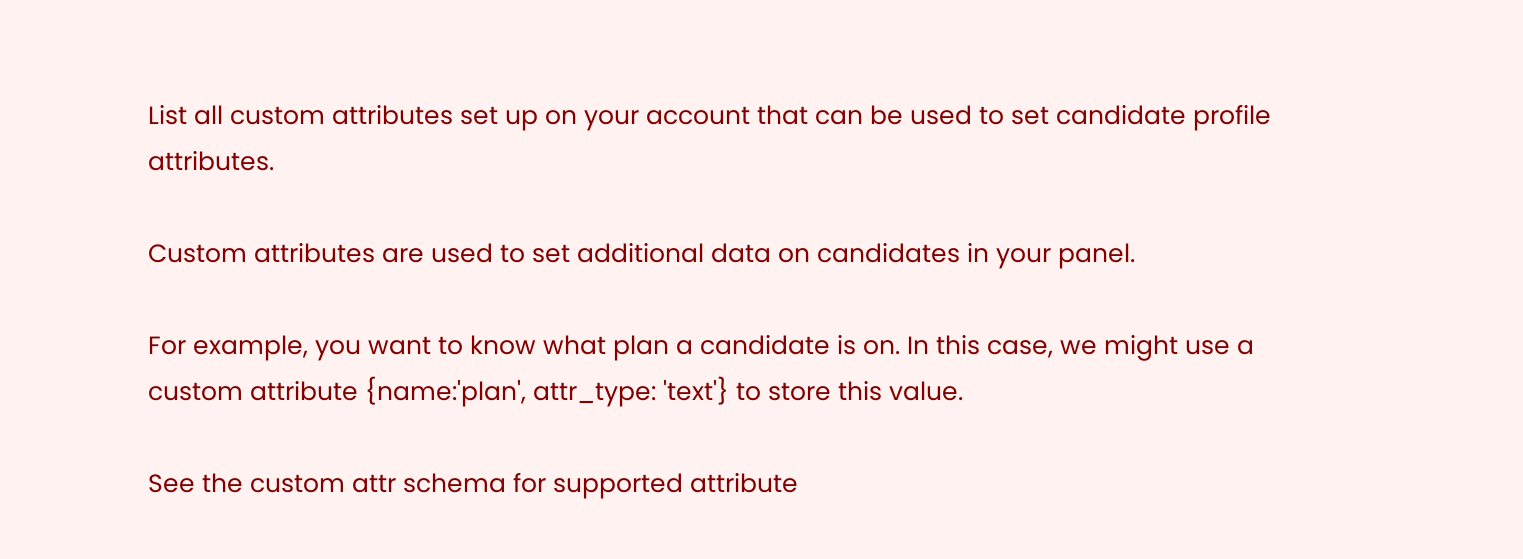List all custom attributes set up on your account that can be used to set candidate profile attributes.

Custom attributes are used to set additional data on candidates in your panel.

For example, you want to know what plan a candidate is on. In this case, we might use a custom attribute {name:'plan', attr_type: 'text'} to store this value.

See the custom attr schema for supported attribute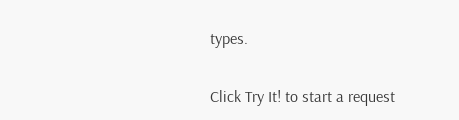types.

Click Try It! to start a request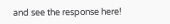and see the response here!